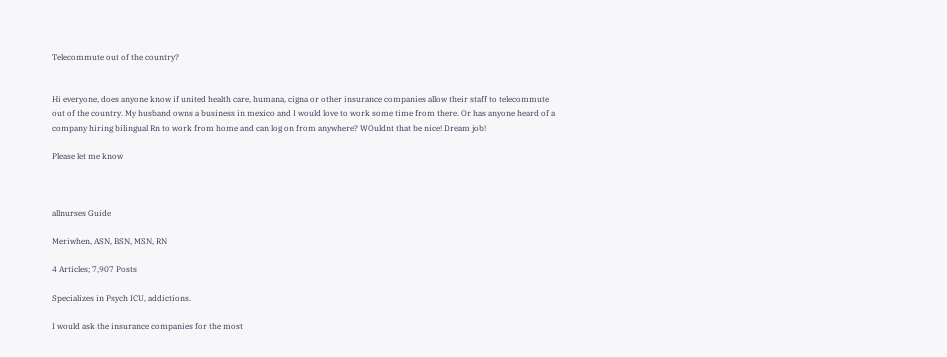Telecommute out of the country?


Hi everyone, does anyone know if united health care, humana, cigna or other insurance companies allow their staff to telecommute out of the country. My husband owns a business in mexico and I would love to work some time from there. Or has anyone heard of a company hiring bilingual Rn to work from home and can log on from anywhere? WOuldnt that be nice! Dream job!

Please let me know



allnurses Guide

Meriwhen, ASN, BSN, MSN, RN

4 Articles; 7,907 Posts

Specializes in Psych ICU, addictions.

I would ask the insurance companies for the most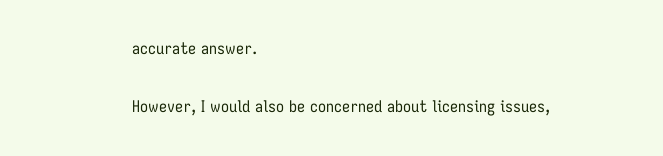accurate answer.

However, I would also be concerned about licensing issues,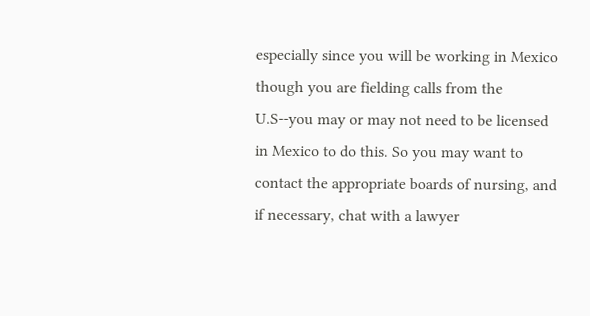especially since you will be working in Mexico though you are fielding calls from the U.S--you may or may not need to be licensed in Mexico to do this. So you may want to contact the appropriate boards of nursing, and if necessary, chat with a lawyer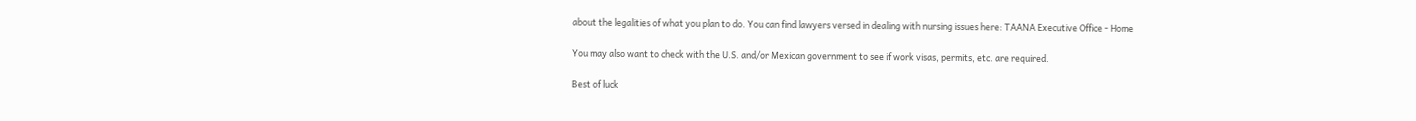about the legalities of what you plan to do. You can find lawyers versed in dealing with nursing issues here: TAANA Executive Office - Home

You may also want to check with the U.S. and/or Mexican government to see if work visas, permits, etc. are required.

Best of luck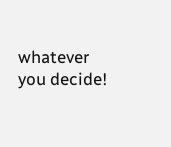whatever you decide!